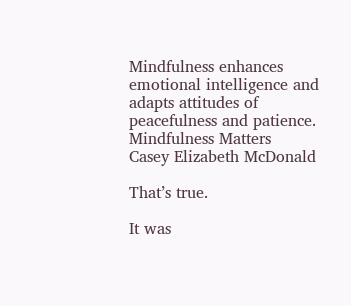Mindfulness enhances emotional intelligence and adapts attitudes of peacefulness and patience.
Mindfulness Matters
Casey Elizabeth McDonald

That’s true.

It was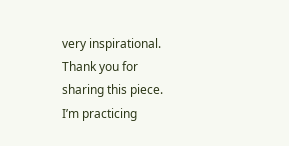very inspirational. Thank you for sharing this piece. I’m practicing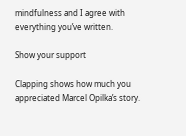mindfulness and I agree with everything you’ve written.

Show your support

Clapping shows how much you appreciated Marcel Opilka’s story.